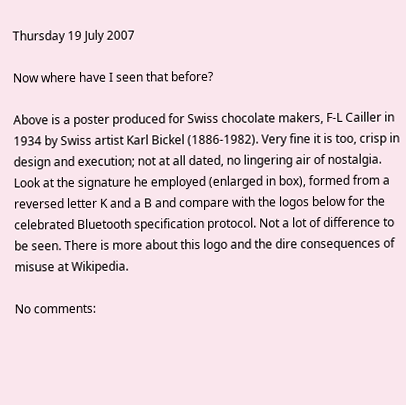Thursday 19 July 2007

Now where have I seen that before?

Above is a poster produced for Swiss chocolate makers, F-L Cailler in 1934 by Swiss artist Karl Bickel (1886-1982). Very fine it is too, crisp in design and execution; not at all dated, no lingering air of nostalgia. Look at the signature he employed (enlarged in box), formed from a reversed letter K and a B and compare with the logos below for the celebrated Bluetooth specification protocol. Not a lot of difference to be seen. There is more about this logo and the dire consequences of misuse at Wikipedia.

No comments: